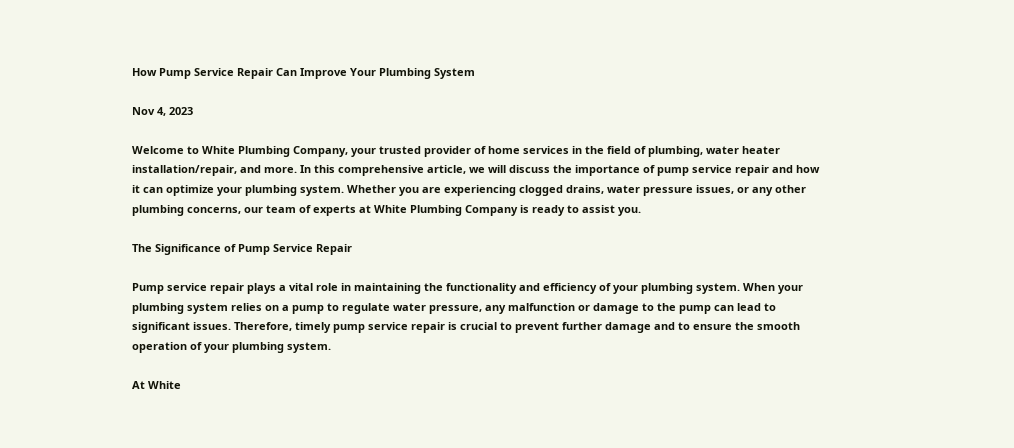How Pump Service Repair Can Improve Your Plumbing System

Nov 4, 2023

Welcome to White Plumbing Company, your trusted provider of home services in the field of plumbing, water heater installation/repair, and more. In this comprehensive article, we will discuss the importance of pump service repair and how it can optimize your plumbing system. Whether you are experiencing clogged drains, water pressure issues, or any other plumbing concerns, our team of experts at White Plumbing Company is ready to assist you.

The Significance of Pump Service Repair

Pump service repair plays a vital role in maintaining the functionality and efficiency of your plumbing system. When your plumbing system relies on a pump to regulate water pressure, any malfunction or damage to the pump can lead to significant issues. Therefore, timely pump service repair is crucial to prevent further damage and to ensure the smooth operation of your plumbing system.

At White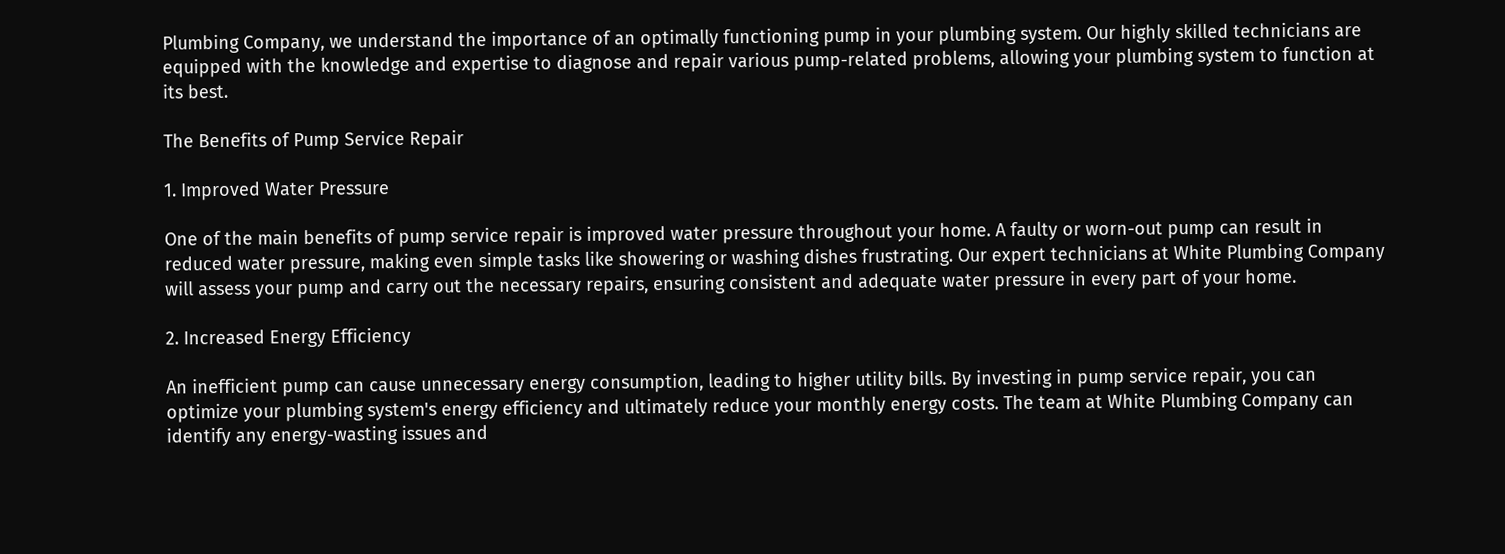Plumbing Company, we understand the importance of an optimally functioning pump in your plumbing system. Our highly skilled technicians are equipped with the knowledge and expertise to diagnose and repair various pump-related problems, allowing your plumbing system to function at its best.

The Benefits of Pump Service Repair

1. Improved Water Pressure

One of the main benefits of pump service repair is improved water pressure throughout your home. A faulty or worn-out pump can result in reduced water pressure, making even simple tasks like showering or washing dishes frustrating. Our expert technicians at White Plumbing Company will assess your pump and carry out the necessary repairs, ensuring consistent and adequate water pressure in every part of your home.

2. Increased Energy Efficiency

An inefficient pump can cause unnecessary energy consumption, leading to higher utility bills. By investing in pump service repair, you can optimize your plumbing system's energy efficiency and ultimately reduce your monthly energy costs. The team at White Plumbing Company can identify any energy-wasting issues and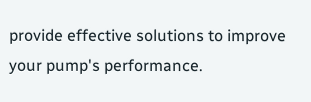provide effective solutions to improve your pump's performance.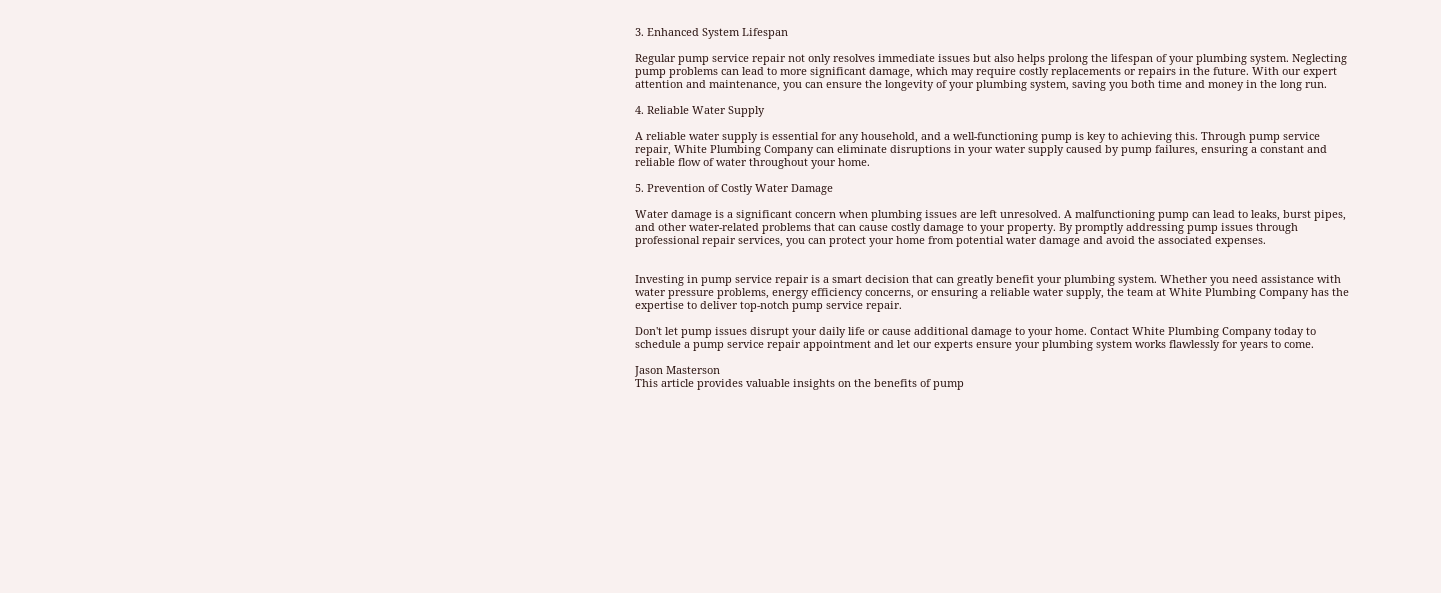3. Enhanced System Lifespan

Regular pump service repair not only resolves immediate issues but also helps prolong the lifespan of your plumbing system. Neglecting pump problems can lead to more significant damage, which may require costly replacements or repairs in the future. With our expert attention and maintenance, you can ensure the longevity of your plumbing system, saving you both time and money in the long run.

4. Reliable Water Supply

A reliable water supply is essential for any household, and a well-functioning pump is key to achieving this. Through pump service repair, White Plumbing Company can eliminate disruptions in your water supply caused by pump failures, ensuring a constant and reliable flow of water throughout your home.

5. Prevention of Costly Water Damage

Water damage is a significant concern when plumbing issues are left unresolved. A malfunctioning pump can lead to leaks, burst pipes, and other water-related problems that can cause costly damage to your property. By promptly addressing pump issues through professional repair services, you can protect your home from potential water damage and avoid the associated expenses.


Investing in pump service repair is a smart decision that can greatly benefit your plumbing system. Whether you need assistance with water pressure problems, energy efficiency concerns, or ensuring a reliable water supply, the team at White Plumbing Company has the expertise to deliver top-notch pump service repair.

Don't let pump issues disrupt your daily life or cause additional damage to your home. Contact White Plumbing Company today to schedule a pump service repair appointment and let our experts ensure your plumbing system works flawlessly for years to come.

Jason Masterson
This article provides valuable insights on the benefits of pump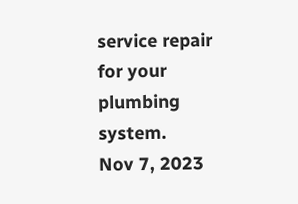service repair for your plumbing system.
Nov 7, 2023